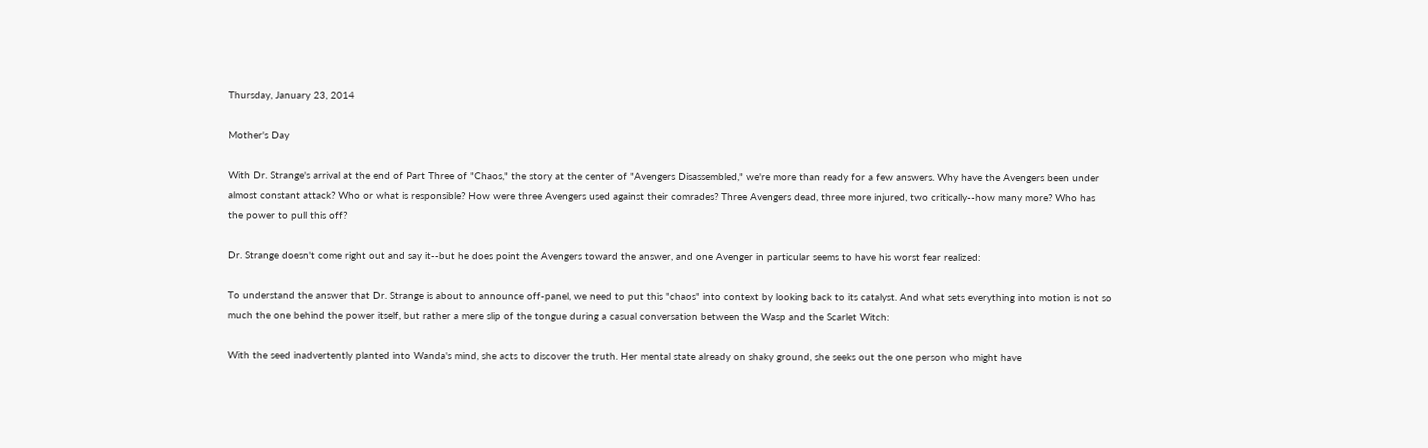Thursday, January 23, 2014

Mother's Day

With Dr. Strange's arrival at the end of Part Three of "Chaos," the story at the center of "Avengers Disassembled," we're more than ready for a few answers. Why have the Avengers been under almost constant attack? Who or what is responsible? How were three Avengers used against their comrades? Three Avengers dead, three more injured, two critically--how many more? Who has the power to pull this off?

Dr. Strange doesn't come right out and say it--but he does point the Avengers toward the answer, and one Avenger in particular seems to have his worst fear realized:

To understand the answer that Dr. Strange is about to announce off-panel, we need to put this "chaos" into context by looking back to its catalyst. And what sets everything into motion is not so much the one behind the power itself, but rather a mere slip of the tongue during a casual conversation between the Wasp and the Scarlet Witch:

With the seed inadvertently planted into Wanda's mind, she acts to discover the truth. Her mental state already on shaky ground, she seeks out the one person who might have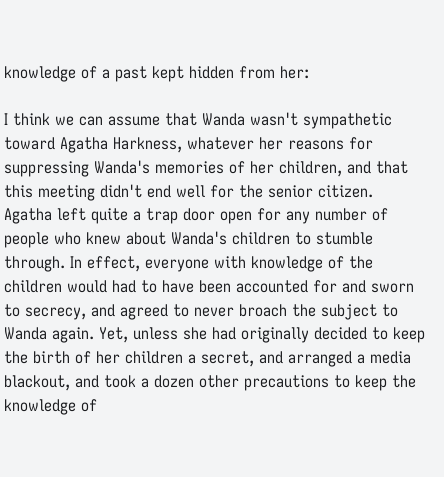knowledge of a past kept hidden from her:

I think we can assume that Wanda wasn't sympathetic toward Agatha Harkness, whatever her reasons for suppressing Wanda's memories of her children, and that this meeting didn't end well for the senior citizen. Agatha left quite a trap door open for any number of people who knew about Wanda's children to stumble through. In effect, everyone with knowledge of the children would had to have been accounted for and sworn to secrecy, and agreed to never broach the subject to Wanda again. Yet, unless she had originally decided to keep the birth of her children a secret, and arranged a media blackout, and took a dozen other precautions to keep the knowledge of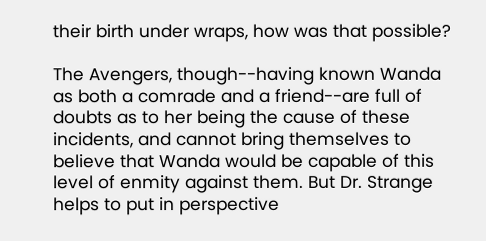their birth under wraps, how was that possible?

The Avengers, though--having known Wanda as both a comrade and a friend--are full of doubts as to her being the cause of these incidents, and cannot bring themselves to believe that Wanda would be capable of this level of enmity against them. But Dr. Strange helps to put in perspective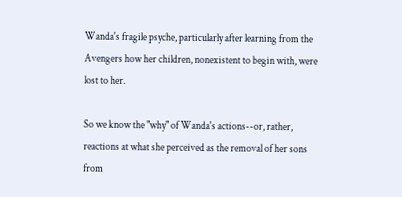Wanda's fragile psyche, particularly after learning from the Avengers how her children, nonexistent to begin with, were lost to her.

So we know the "why" of Wanda's actions--or, rather, reactions at what she perceived as the removal of her sons from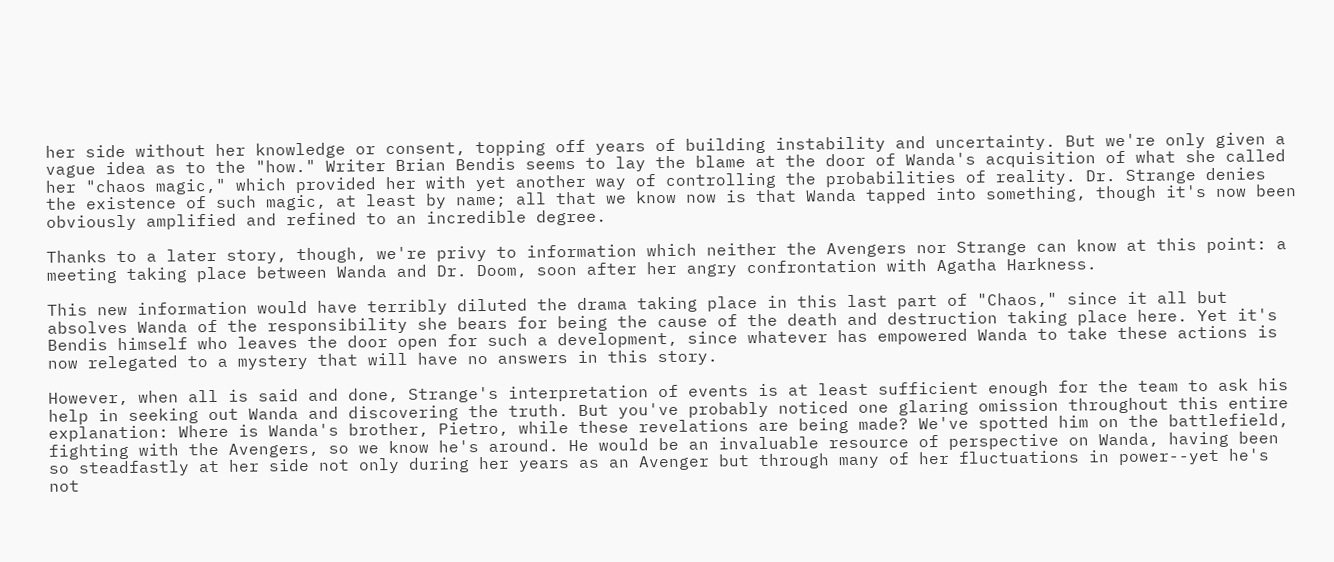her side without her knowledge or consent, topping off years of building instability and uncertainty. But we're only given a vague idea as to the "how." Writer Brian Bendis seems to lay the blame at the door of Wanda's acquisition of what she called her "chaos magic," which provided her with yet another way of controlling the probabilities of reality. Dr. Strange denies the existence of such magic, at least by name; all that we know now is that Wanda tapped into something, though it's now been obviously amplified and refined to an incredible degree.

Thanks to a later story, though, we're privy to information which neither the Avengers nor Strange can know at this point: a meeting taking place between Wanda and Dr. Doom, soon after her angry confrontation with Agatha Harkness.

This new information would have terribly diluted the drama taking place in this last part of "Chaos," since it all but absolves Wanda of the responsibility she bears for being the cause of the death and destruction taking place here. Yet it's Bendis himself who leaves the door open for such a development, since whatever has empowered Wanda to take these actions is now relegated to a mystery that will have no answers in this story.

However, when all is said and done, Strange's interpretation of events is at least sufficient enough for the team to ask his help in seeking out Wanda and discovering the truth. But you've probably noticed one glaring omission throughout this entire explanation: Where is Wanda's brother, Pietro, while these revelations are being made? We've spotted him on the battlefield, fighting with the Avengers, so we know he's around. He would be an invaluable resource of perspective on Wanda, having been so steadfastly at her side not only during her years as an Avenger but through many of her fluctuations in power--yet he's not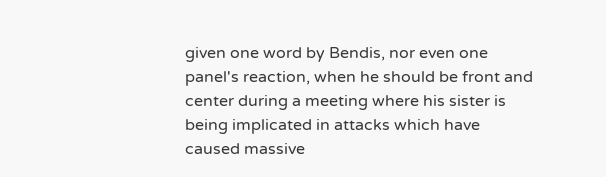given one word by Bendis, nor even one panel's reaction, when he should be front and center during a meeting where his sister is being implicated in attacks which have caused massive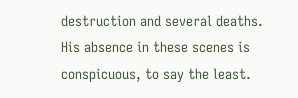destruction and several deaths. His absence in these scenes is conspicuous, to say the least.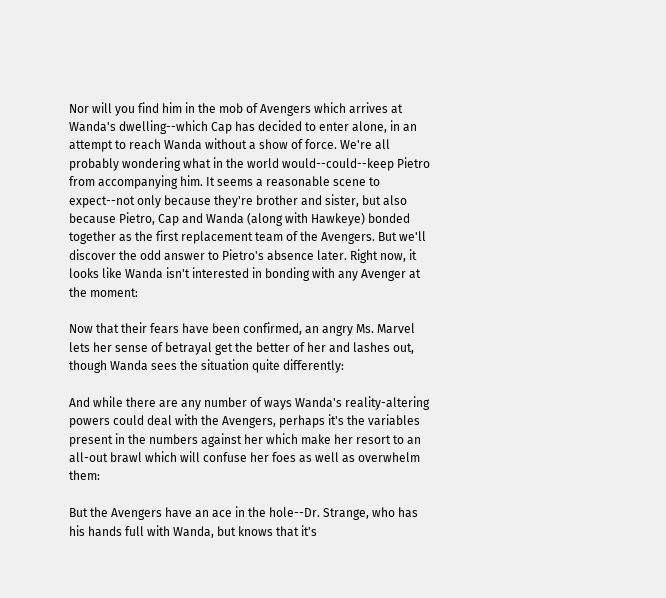Nor will you find him in the mob of Avengers which arrives at Wanda's dwelling--which Cap has decided to enter alone, in an attempt to reach Wanda without a show of force. We're all probably wondering what in the world would--could--keep Pietro from accompanying him. It seems a reasonable scene to expect--not only because they're brother and sister, but also because Pietro, Cap and Wanda (along with Hawkeye) bonded together as the first replacement team of the Avengers. But we'll discover the odd answer to Pietro's absence later. Right now, it looks like Wanda isn't interested in bonding with any Avenger at the moment:

Now that their fears have been confirmed, an angry Ms. Marvel lets her sense of betrayal get the better of her and lashes out, though Wanda sees the situation quite differently:

And while there are any number of ways Wanda's reality-altering powers could deal with the Avengers, perhaps it's the variables present in the numbers against her which make her resort to an all-out brawl which will confuse her foes as well as overwhelm them:

But the Avengers have an ace in the hole--Dr. Strange, who has his hands full with Wanda, but knows that it's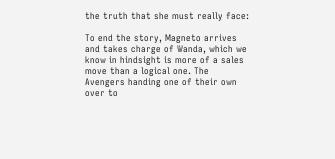the truth that she must really face:

To end the story, Magneto arrives and takes charge of Wanda, which we know in hindsight is more of a sales move than a logical one. The Avengers handing one of their own over to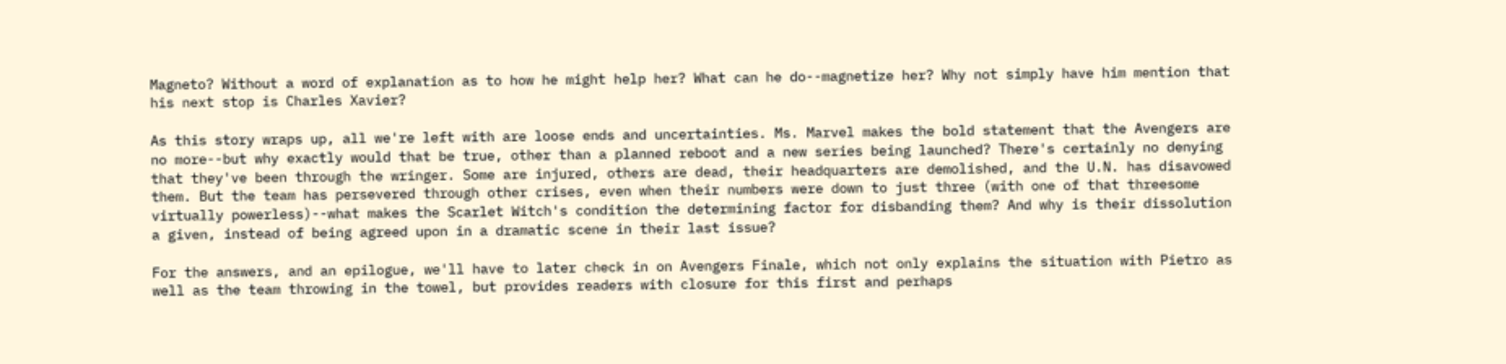Magneto? Without a word of explanation as to how he might help her? What can he do--magnetize her? Why not simply have him mention that his next stop is Charles Xavier?

As this story wraps up, all we're left with are loose ends and uncertainties. Ms. Marvel makes the bold statement that the Avengers are no more--but why exactly would that be true, other than a planned reboot and a new series being launched? There's certainly no denying that they've been through the wringer. Some are injured, others are dead, their headquarters are demolished, and the U.N. has disavowed them. But the team has persevered through other crises, even when their numbers were down to just three (with one of that threesome virtually powerless)--what makes the Scarlet Witch's condition the determining factor for disbanding them? And why is their dissolution a given, instead of being agreed upon in a dramatic scene in their last issue?

For the answers, and an epilogue, we'll have to later check in on Avengers Finale, which not only explains the situation with Pietro as well as the team throwing in the towel, but provides readers with closure for this first and perhaps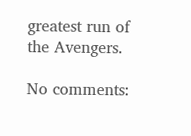greatest run of the Avengers.

No comments: